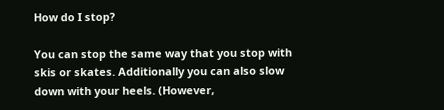How do I stop?

You can stop the same way that you stop with skis or skates. Additionally you can also slow down with your heels. (However,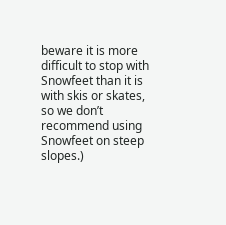beware it is more difficult to stop with Snowfeet than it is with skis or skates, so we don’t recommend using Snowfeet on steep slopes.)